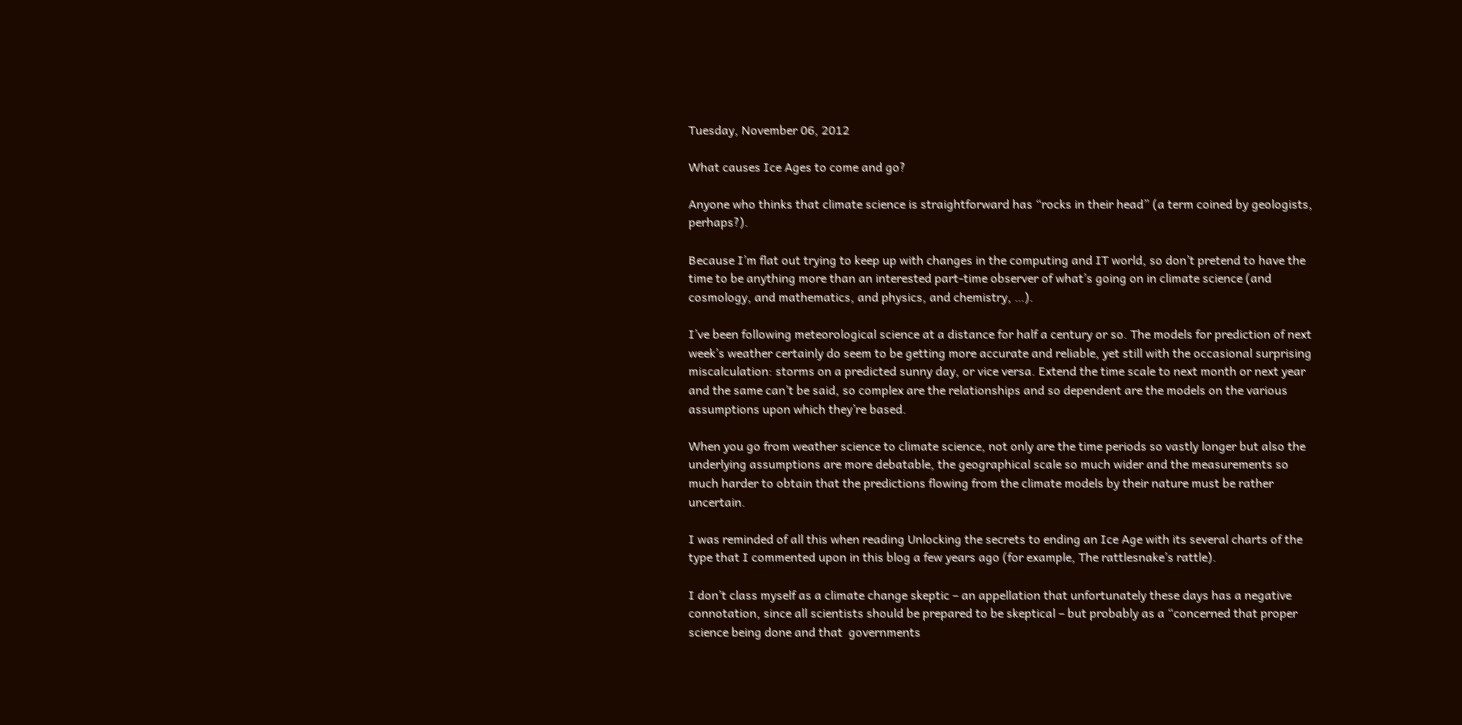Tuesday, November 06, 2012

What causes Ice Ages to come and go?

Anyone who thinks that climate science is straightforward has “rocks in their head” (a term coined by geologists, perhaps?).

Because I’m flat out trying to keep up with changes in the computing and IT world, so don’t pretend to have the time to be anything more than an interested part-time observer of what’s going on in climate science (and cosmology, and mathematics, and physics, and chemistry, …).

I’ve been following meteorological science at a distance for half a century or so. The models for prediction of next week’s weather certainly do seem to be getting more accurate and reliable, yet still with the occasional surprising miscalculation: storms on a predicted sunny day, or vice versa. Extend the time scale to next month or next year and the same can’t be said, so complex are the relationships and so dependent are the models on the various assumptions upon which they’re based.

When you go from weather science to climate science, not only are the time periods so vastly longer but also the underlying assumptions are more debatable, the geographical scale so much wider and the measurements so much harder to obtain that the predictions flowing from the climate models by their nature must be rather uncertain.

I was reminded of all this when reading Unlocking the secrets to ending an Ice Age with its several charts of the type that I commented upon in this blog a few years ago (for example, The rattlesnake’s rattle).

I don’t class myself as a climate change skeptic – an appellation that unfortunately these days has a negative connotation, since all scientists should be prepared to be skeptical – but probably as a “concerned that proper science being done and that  governments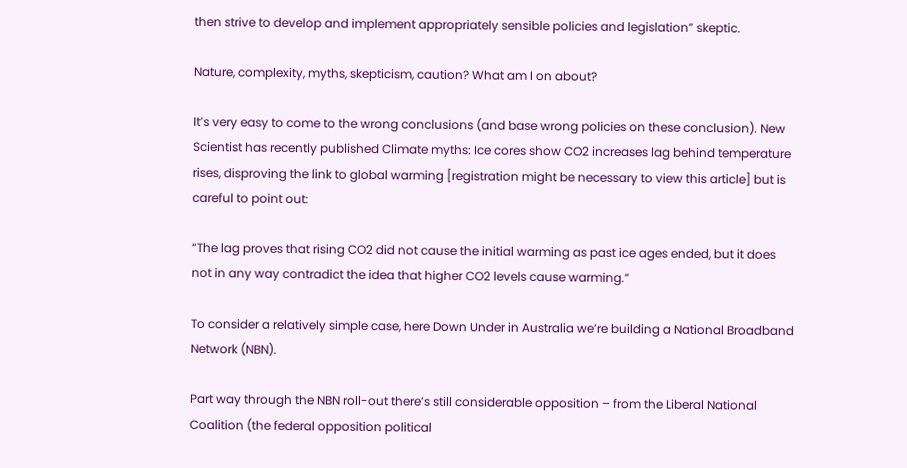then strive to develop and implement appropriately sensible policies and legislation” skeptic.

Nature, complexity, myths, skepticism, caution? What am I on about?

It’s very easy to come to the wrong conclusions (and base wrong policies on these conclusion). New Scientist has recently published Climate myths: Ice cores show CO2 increases lag behind temperature rises, disproving the link to global warming [registration might be necessary to view this article] but is careful to point out:

“The lag proves that rising CO2 did not cause the initial warming as past ice ages ended, but it does not in any way contradict the idea that higher CO2 levels cause warming.”

To consider a relatively simple case, here Down Under in Australia we’re building a National Broadband Network (NBN).

Part way through the NBN roll-out there’s still considerable opposition – from the Liberal National Coalition (the federal opposition political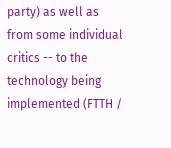party) as well as from some individual critics -- to the technology being implemented (FTTH /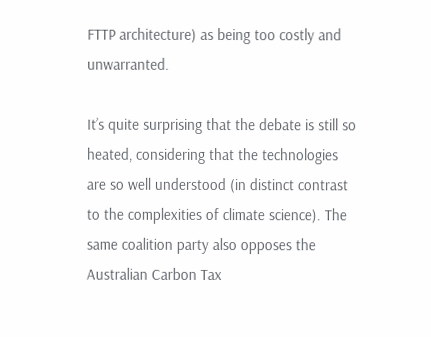FTTP architecture) as being too costly and unwarranted.

It’s quite surprising that the debate is still so heated, considering that the technologies are so well understood (in distinct contrast to the complexities of climate science). The same coalition party also opposes the Australian Carbon Tax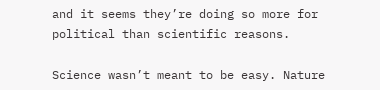and it seems they’re doing so more for political than scientific reasons.

Science wasn’t meant to be easy. Nature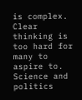is complex. Clear thinking is too hard for many to aspire to. Science and politics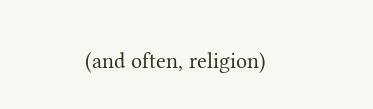(and often, religion)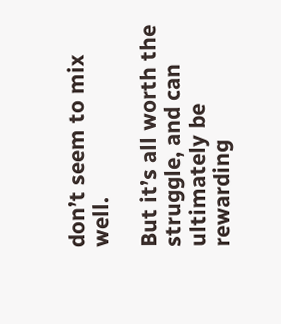don’t seem to mix well.

But it’s all worth the struggle, and can ultimately be rewarding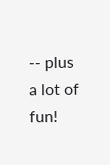-- plus a lot of fun!